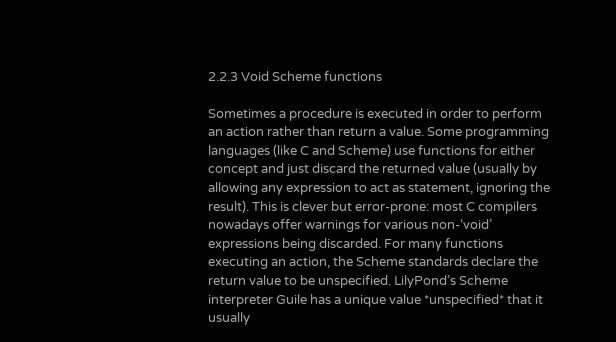2.2.3 Void Scheme functions

Sometimes a procedure is executed in order to perform an action rather than return a value. Some programming languages (like C and Scheme) use functions for either concept and just discard the returned value (usually by allowing any expression to act as statement, ignoring the result). This is clever but error-prone: most C compilers nowadays offer warnings for various non-‘void’ expressions being discarded. For many functions executing an action, the Scheme standards declare the return value to be unspecified. LilyPond’s Scheme interpreter Guile has a unique value *unspecified* that it usually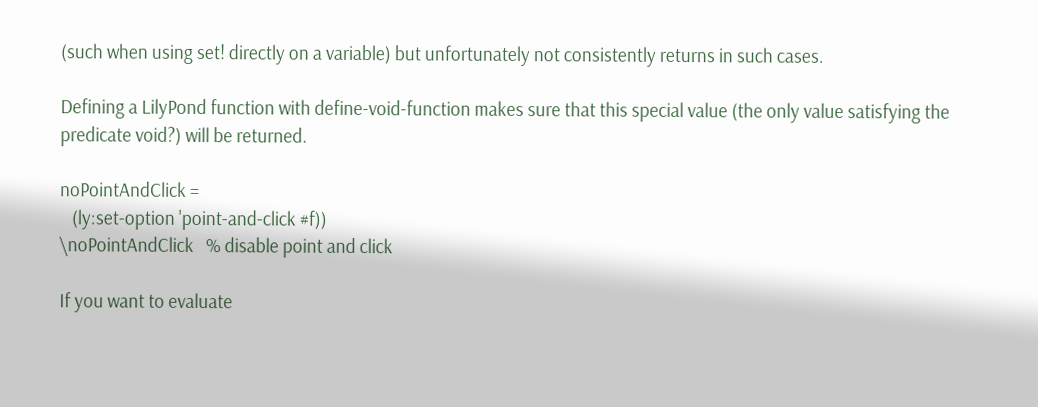(such when using set! directly on a variable) but unfortunately not consistently returns in such cases.

Defining a LilyPond function with define-void-function makes sure that this special value (the only value satisfying the predicate void?) will be returned.

noPointAndClick =
   (ly:set-option 'point-and-click #f))
\noPointAndClick   % disable point and click

If you want to evaluate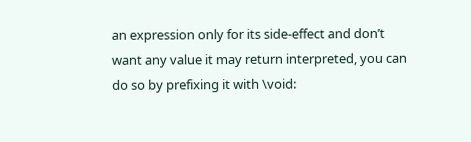an expression only for its side-effect and don’t want any value it may return interpreted, you can do so by prefixing it with \void: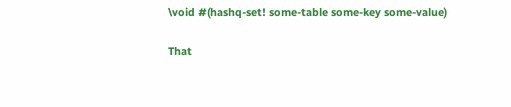\void #(hashq-set! some-table some-key some-value)

That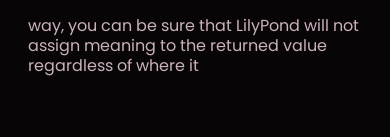way, you can be sure that LilyPond will not assign meaning to the returned value regardless of where it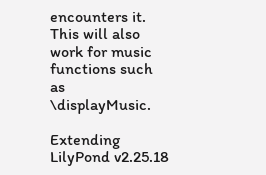encounters it. This will also work for music functions such as \displayMusic.

Extending LilyPond v2.25.18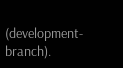(development-branch).